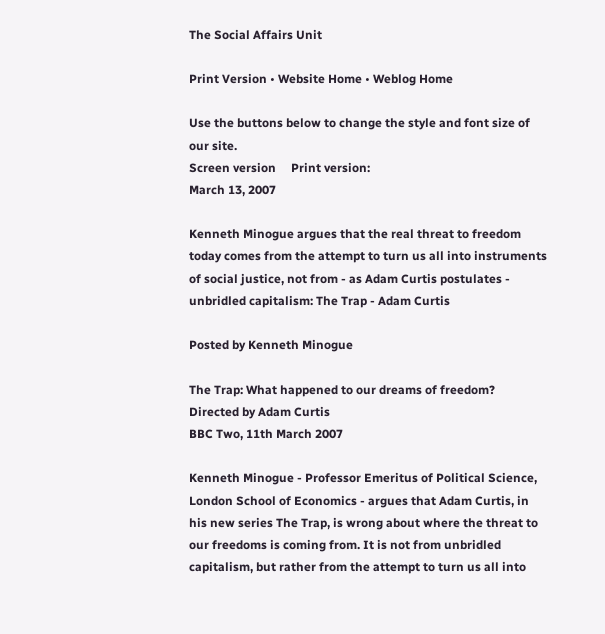The Social Affairs Unit

Print Version • Website Home • Weblog Home

Use the buttons below to change the style and font size of our site.
Screen version     Print version:
March 13, 2007

Kenneth Minogue argues that the real threat to freedom today comes from the attempt to turn us all into instruments of social justice, not from - as Adam Curtis postulates - unbridled capitalism: The Trap - Adam Curtis

Posted by Kenneth Minogue

The Trap: What happened to our dreams of freedom?
Directed by Adam Curtis
BBC Two, 11th March 2007

Kenneth Minogue - Professor Emeritus of Political Science, London School of Economics - argues that Adam Curtis, in his new series The Trap, is wrong about where the threat to our freedoms is coming from. It is not from unbridled capitalism, but rather from the attempt to turn us all into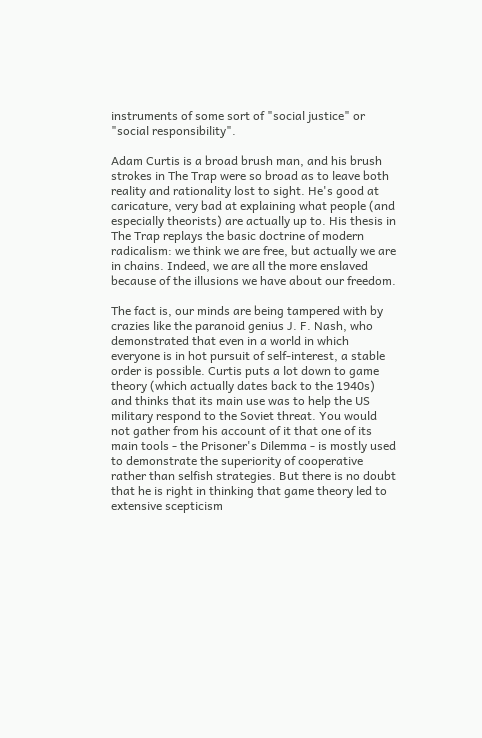instruments of some sort of "social justice" or "social responsibility".

Adam Curtis is a broad brush man, and his brush strokes in The Trap were so broad as to leave both reality and rationality lost to sight. He's good at caricature, very bad at explaining what people (and especially theorists) are actually up to. His thesis in The Trap replays the basic doctrine of modern radicalism: we think we are free, but actually we are in chains. Indeed, we are all the more enslaved because of the illusions we have about our freedom.

The fact is, our minds are being tampered with by crazies like the paranoid genius J. F. Nash, who demonstrated that even in a world in which everyone is in hot pursuit of self-interest, a stable order is possible. Curtis puts a lot down to game theory (which actually dates back to the 1940s) and thinks that its main use was to help the US military respond to the Soviet threat. You would not gather from his account of it that one of its main tools - the Prisoner's Dilemma - is mostly used to demonstrate the superiority of cooperative rather than selfish strategies. But there is no doubt that he is right in thinking that game theory led to extensive scepticism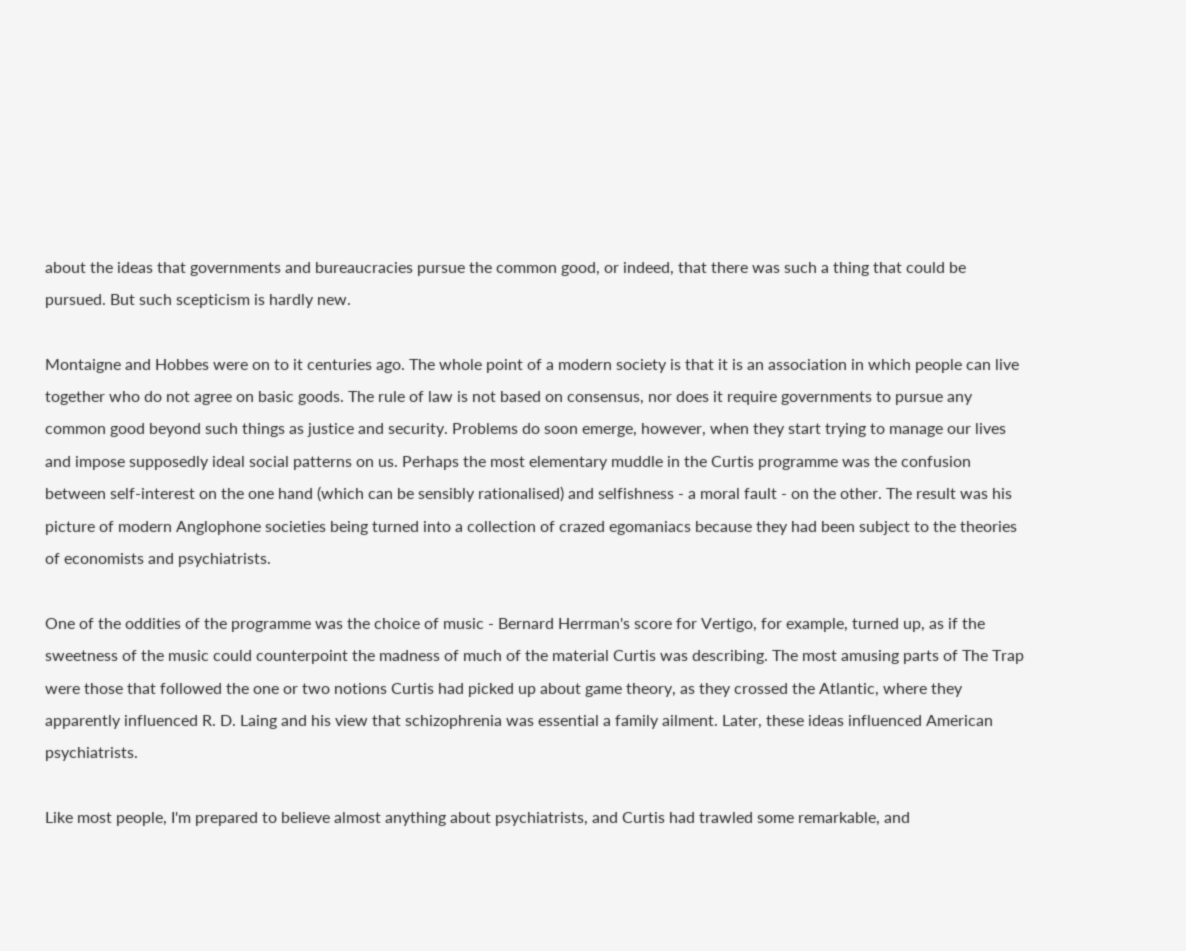about the ideas that governments and bureaucracies pursue the common good, or indeed, that there was such a thing that could be pursued. But such scepticism is hardly new.

Montaigne and Hobbes were on to it centuries ago. The whole point of a modern society is that it is an association in which people can live together who do not agree on basic goods. The rule of law is not based on consensus, nor does it require governments to pursue any common good beyond such things as justice and security. Problems do soon emerge, however, when they start trying to manage our lives and impose supposedly ideal social patterns on us. Perhaps the most elementary muddle in the Curtis programme was the confusion between self-interest on the one hand (which can be sensibly rationalised) and selfishness - a moral fault - on the other. The result was his picture of modern Anglophone societies being turned into a collection of crazed egomaniacs because they had been subject to the theories of economists and psychiatrists.

One of the oddities of the programme was the choice of music - Bernard Herrman's score for Vertigo, for example, turned up, as if the sweetness of the music could counterpoint the madness of much of the material Curtis was describing. The most amusing parts of The Trap were those that followed the one or two notions Curtis had picked up about game theory, as they crossed the Atlantic, where they apparently influenced R. D. Laing and his view that schizophrenia was essential a family ailment. Later, these ideas influenced American psychiatrists.

Like most people, I'm prepared to believe almost anything about psychiatrists, and Curtis had trawled some remarkable, and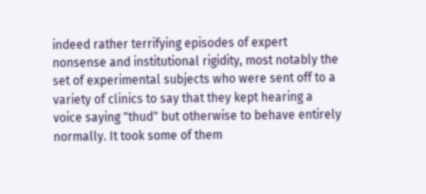indeed rather terrifying episodes of expert nonsense and institutional rigidity, most notably the set of experimental subjects who were sent off to a variety of clinics to say that they kept hearing a voice saying "thud" but otherwise to behave entirely normally. It took some of them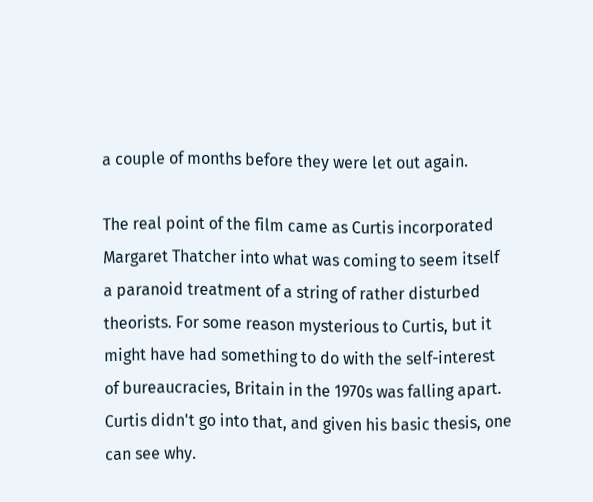a couple of months before they were let out again.

The real point of the film came as Curtis incorporated Margaret Thatcher into what was coming to seem itself a paranoid treatment of a string of rather disturbed theorists. For some reason mysterious to Curtis, but it might have had something to do with the self-interest of bureaucracies, Britain in the 1970s was falling apart. Curtis didn't go into that, and given his basic thesis, one can see why.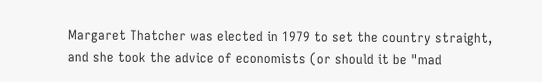Margaret Thatcher was elected in 1979 to set the country straight, and she took the advice of economists (or should it be "mad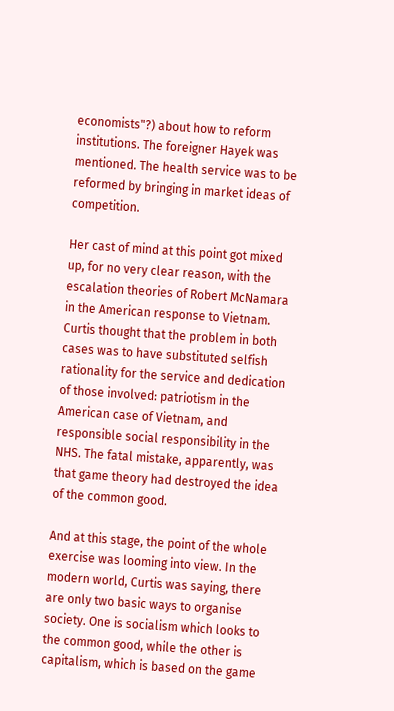economists"?) about how to reform institutions. The foreigner Hayek was mentioned. The health service was to be reformed by bringing in market ideas of competition.

Her cast of mind at this point got mixed up, for no very clear reason, with the escalation theories of Robert McNamara in the American response to Vietnam. Curtis thought that the problem in both cases was to have substituted selfish rationality for the service and dedication of those involved: patriotism in the American case of Vietnam, and responsible social responsibility in the NHS. The fatal mistake, apparently, was that game theory had destroyed the idea of the common good.

And at this stage, the point of the whole exercise was looming into view. In the modern world, Curtis was saying, there are only two basic ways to organise society. One is socialism which looks to the common good, while the other is capitalism, which is based on the game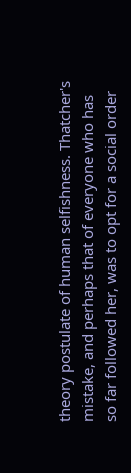theory postulate of human selfishness. Thatcher's mistake, and perhaps that of everyone who has so far followed her, was to opt for a social order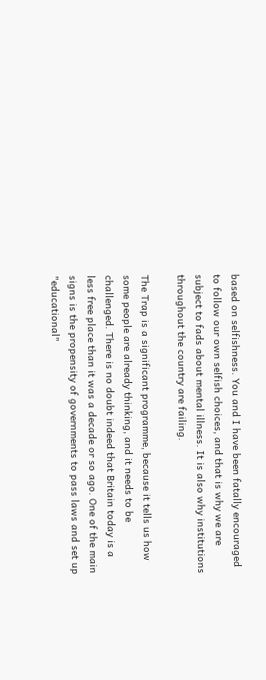based on selfishness. You and I have been fatally encouraged to follow our own selfish choices, and that is why we are subject to fads about mental illness. It is also why institutions throughout the country are failing.

The Trap is a significant programme, because it tells us how some people are already thinking, and it needs to be challenged. There is no doubt indeed that Britain today is a less free place than it was a decade or so ago. One of the main signs is the propensity of governments to pass laws and set up "educational"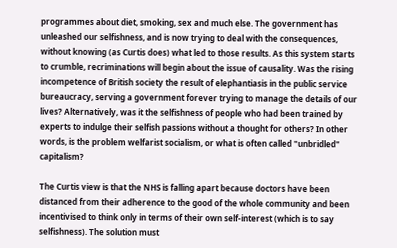programmes about diet, smoking, sex and much else. The government has unleashed our selfishness, and is now trying to deal with the consequences, without knowing (as Curtis does) what led to those results. As this system starts to crumble, recriminations will begin about the issue of causality. Was the rising incompetence of British society the result of elephantiasis in the public service bureaucracy, serving a government forever trying to manage the details of our lives? Alternatively, was it the selfishness of people who had been trained by experts to indulge their selfish passions without a thought for others? In other words, is the problem welfarist socialism, or what is often called "unbridled" capitalism?

The Curtis view is that the NHS is falling apart because doctors have been distanced from their adherence to the good of the whole community and been incentivised to think only in terms of their own self-interest (which is to say selfishness). The solution must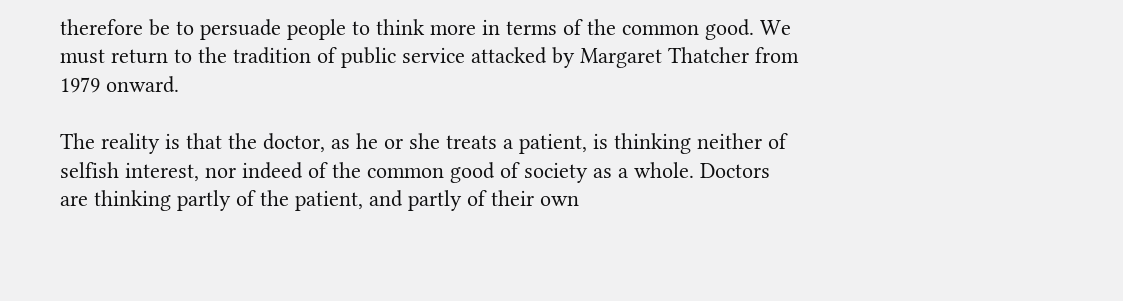therefore be to persuade people to think more in terms of the common good. We must return to the tradition of public service attacked by Margaret Thatcher from 1979 onward.

The reality is that the doctor, as he or she treats a patient, is thinking neither of selfish interest, nor indeed of the common good of society as a whole. Doctors are thinking partly of the patient, and partly of their own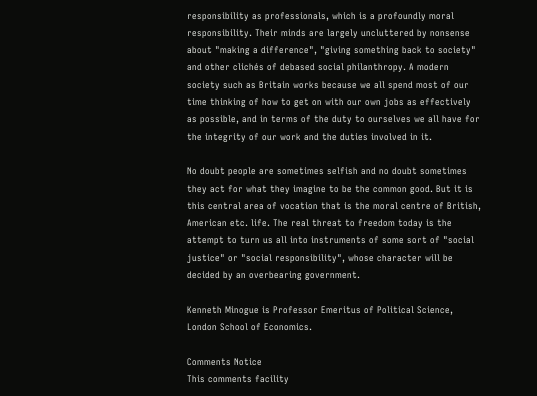responsibility as professionals, which is a profoundly moral responsibility. Their minds are largely uncluttered by nonsense about "making a difference", "giving something back to society" and other clichés of debased social philanthropy. A modern society such as Britain works because we all spend most of our time thinking of how to get on with our own jobs as effectively as possible, and in terms of the duty to ourselves we all have for the integrity of our work and the duties involved in it.

No doubt people are sometimes selfish and no doubt sometimes they act for what they imagine to be the common good. But it is this central area of vocation that is the moral centre of British, American etc. life. The real threat to freedom today is the attempt to turn us all into instruments of some sort of "social justice" or "social responsibility", whose character will be decided by an overbearing government.

Kenneth Minogue is Professor Emeritus of Political Science, London School of Economics.

Comments Notice
This comments facility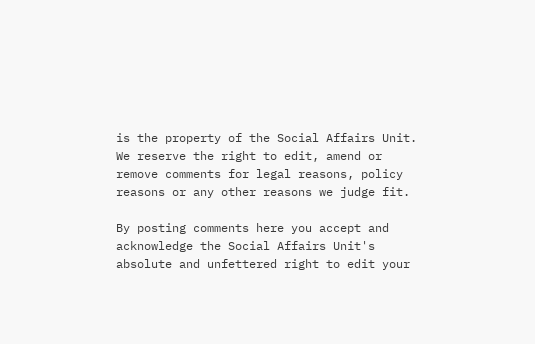is the property of the Social Affairs Unit.
We reserve the right to edit, amend or remove comments for legal reasons, policy reasons or any other reasons we judge fit.

By posting comments here you accept and acknowledge the Social Affairs Unit's absolute and unfettered right to edit your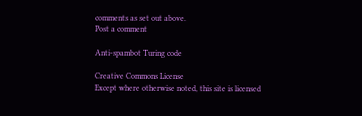comments as set out above.
Post a comment

Anti-spambot Turing code

Creative Commons License
Except where otherwise noted, this site is licensed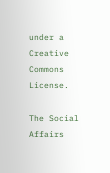under a Creative Commons License.

The Social Affairs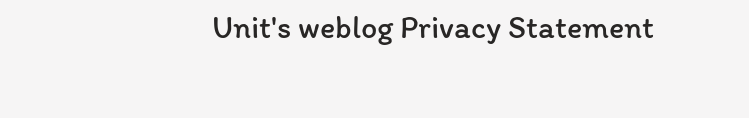Unit's weblog Privacy Statement